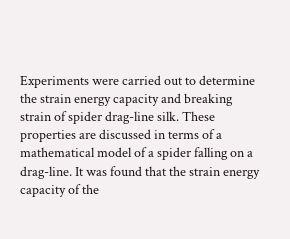Experiments were carried out to determine the strain energy capacity and breaking strain of spider drag-line silk. These properties are discussed in terms of a mathematical model of a spider falling on a drag-line. It was found that the strain energy capacity of the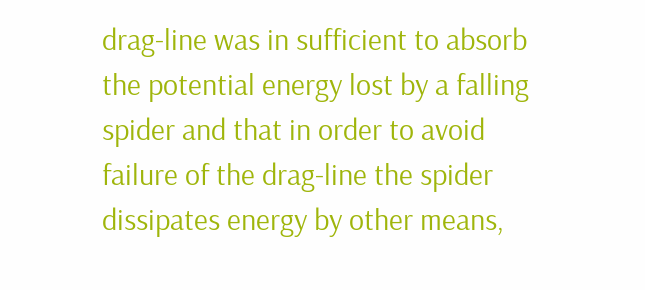drag-line was in sufficient to absorb the potential energy lost by a falling spider and that in order to avoid failure of the drag-line the spider dissipates energy by other means,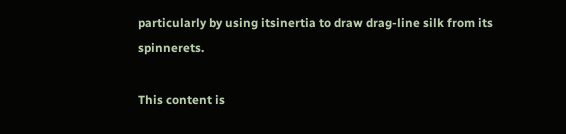particularly by using itsinertia to draw drag-line silk from its spinnerets.

This content is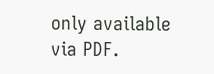only available via PDF.